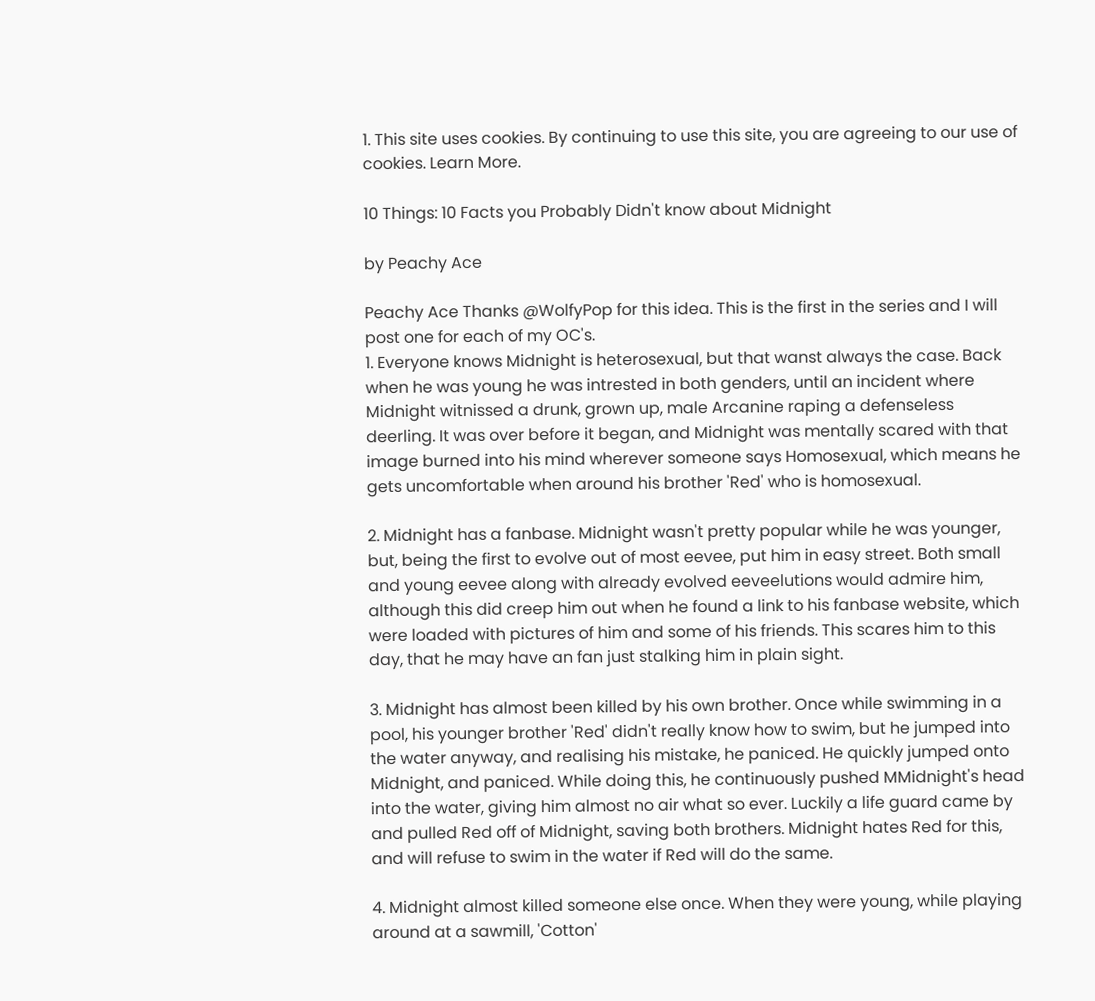1. This site uses cookies. By continuing to use this site, you are agreeing to our use of cookies. Learn More.

10 Things: 10 Facts you Probably Didn't know about Midnight

by Peachy Ace

Peachy Ace Thanks @WolfyPop for this idea. This is the first in the series and I will post one for each of my OC's.
1. Everyone knows Midnight is heterosexual, but that wanst always the case. Back when he was young he was intrested in both genders, until an incident where Midnight witnissed a drunk, grown up, male Arcanine raping a defenseless deerling. It was over before it began, and Midnight was mentally scared with that image burned into his mind wherever someone says Homosexual, which means he gets uncomfortable when around his brother 'Red' who is homosexual.

2. Midnight has a fanbase. Midnight wasn't pretty popular while he was younger, but, being the first to evolve out of most eevee, put him in easy street. Both small and young eevee along with already evolved eeveelutions would admire him, although this did creep him out when he found a link to his fanbase website, which were loaded with pictures of him and some of his friends. This scares him to this day, that he may have an fan just stalking him in plain sight.

3. Midnight has almost been killed by his own brother. Once while swimming in a pool, his younger brother 'Red' didn't really know how to swim, but he jumped into the water anyway, and realising his mistake, he paniced. He quickly jumped onto Midnight, and paniced. While doing this, he continuously pushed MMidnight's head into the water, giving him almost no air what so ever. Luckily a life guard came by and pulled Red off of Midnight, saving both brothers. Midnight hates Red for this, and will refuse to swim in the water if Red will do the same.

4. Midnight almost killed someone else once. When they were young, while playing around at a sawmill, 'Cotton'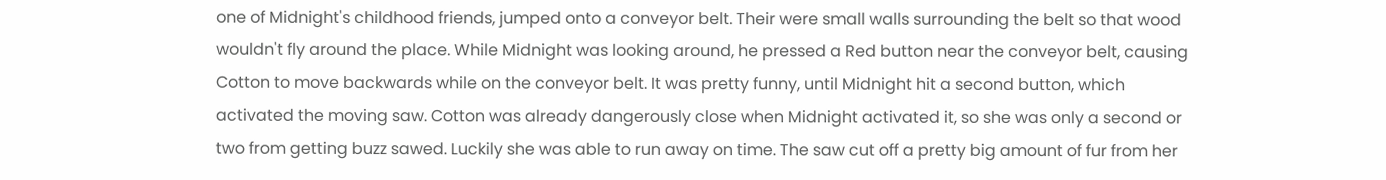one of Midnight's childhood friends, jumped onto a conveyor belt. Their were small walls surrounding the belt so that wood wouldn't fly around the place. While Midnight was looking around, he pressed a Red button near the conveyor belt, causing Cotton to move backwards while on the conveyor belt. It was pretty funny, until Midnight hit a second button, which activated the moving saw. Cotton was already dangerously close when Midnight activated it, so she was only a second or two from getting buzz sawed. Luckily she was able to run away on time. The saw cut off a pretty big amount of fur from her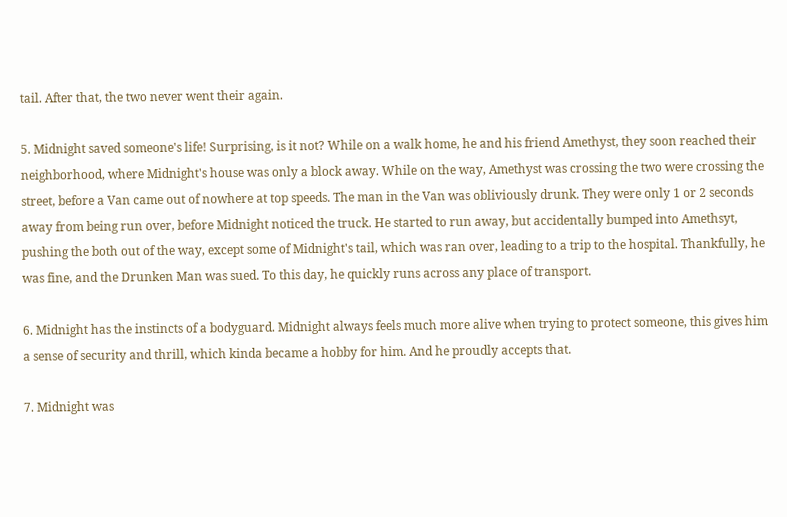tail. After that, the two never went their again.

5. Midnight saved someone's life! Surprising, is it not? While on a walk home, he and his friend Amethyst, they soon reached their neighborhood, where Midnight's house was only a block away. While on the way, Amethyst was crossing the two were crossing the street, before a Van came out of nowhere at top speeds. The man in the Van was obliviously drunk. They were only 1 or 2 seconds away from being run over, before Midnight noticed the truck. He started to run away, but accidentally bumped into Amethsyt, pushing the both out of the way, except some of Midnight's tail, which was ran over, leading to a trip to the hospital. Thankfully, he was fine, and the Drunken Man was sued. To this day, he quickly runs across any place of transport.

6. Midnight has the instincts of a bodyguard. Midnight always feels much more alive when trying to protect someone, this gives him a sense of security and thrill, which kinda became a hobby for him. And he proudly accepts that.

7. Midnight was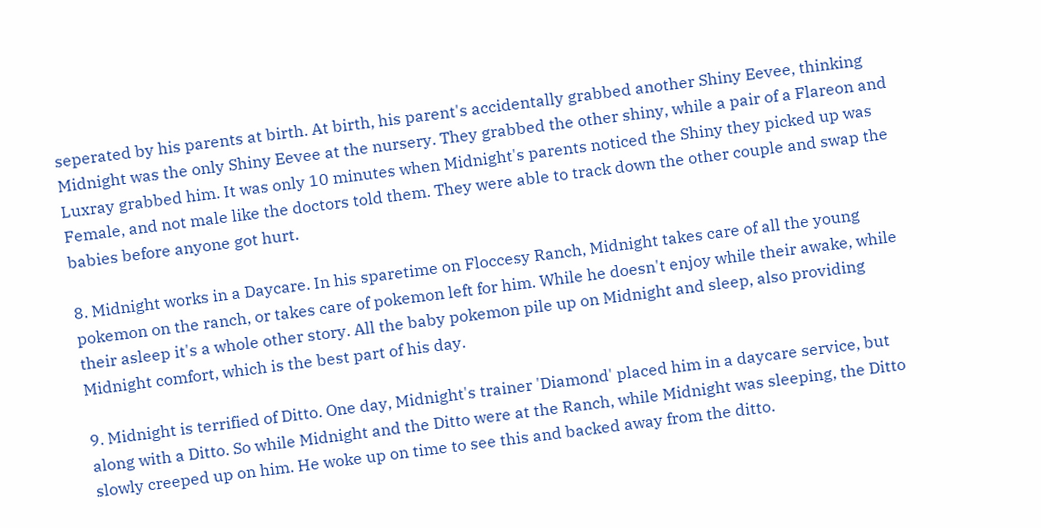seperated by his parents at birth. At birth, his parent's accidentally grabbed another Shiny Eevee, thinking Midnight was the only Shiny Eevee at the nursery. They grabbed the other shiny, while a pair of a Flareon and Luxray grabbed him. It was only 10 minutes when Midnight's parents noticed the Shiny they picked up was Female, and not male like the doctors told them. They were able to track down the other couple and swap the babies before anyone got hurt.

8. Midnight works in a Daycare. In his sparetime on Floccesy Ranch, Midnight takes care of all the young pokemon on the ranch, or takes care of pokemon left for him. While he doesn't enjoy while their awake, while their asleep it's a whole other story. All the baby pokemon pile up on Midnight and sleep, also providing Midnight comfort, which is the best part of his day.

9. Midnight is terrified of Ditto. One day, Midnight's trainer 'Diamond' placed him in a daycare service, but along with a Ditto. So while Midnight and the Ditto were at the Ranch, while Midnight was sleeping, the Ditto slowly creeped up on him. He woke up on time to see this and backed away from the ditto.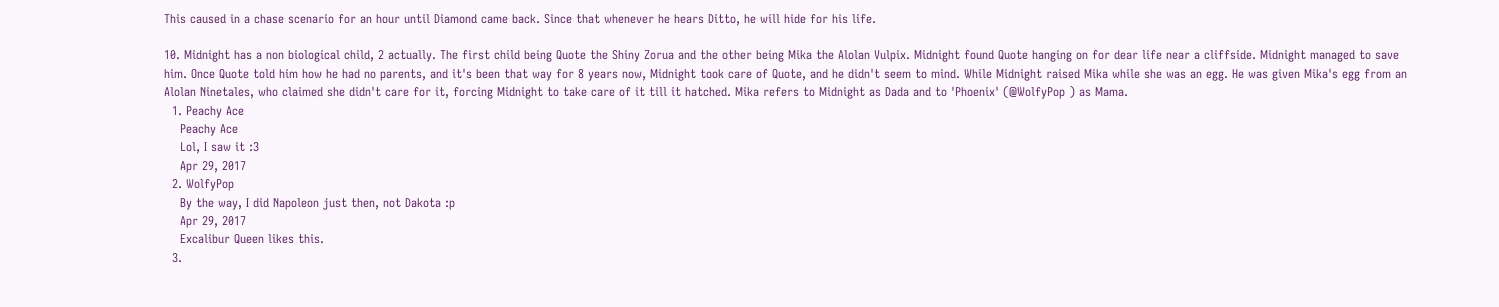This caused in a chase scenario for an hour until Diamond came back. Since that whenever he hears Ditto, he will hide for his life.

10. Midnight has a non biological child, 2 actually. The first child being Quote the Shiny Zorua and the other being Mika the Alolan Vulpix. Midnight found Quote hanging on for dear life near a cliffside. Midnight managed to save him. Once Quote told him how he had no parents, and it's been that way for 8 years now, Midnight took care of Quote, and he didn't seem to mind. While Midnight raised Mika while she was an egg. He was given Mika's egg from an Alolan Ninetales, who claimed she didn't care for it, forcing Midnight to take care of it till it hatched. Mika refers to Midnight as Dada and to 'Phoenix' (@WolfyPop ) as Mama.
  1. Peachy Ace
    Peachy Ace
    Lol, I saw it :3
    Apr 29, 2017
  2. WolfyPop
    By the way, I did Napoleon just then, not Dakota :p
    Apr 29, 2017
    Excalibur Queen likes this.
  3.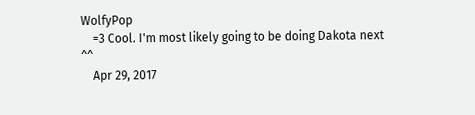WolfyPop
    =3 Cool. I'm most likely going to be doing Dakota next ^^
    Apr 29, 2017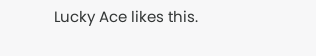Lucky Ace likes this.